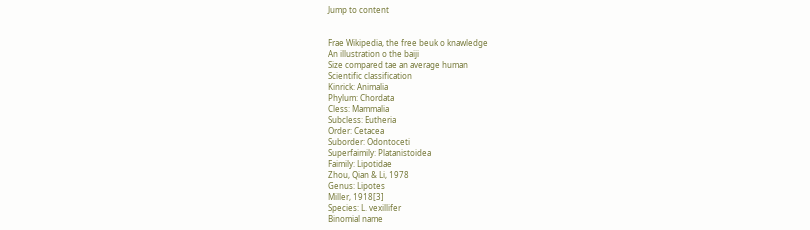Jump to content


Frae Wikipedia, the free beuk o knawledge
An illustration o the baiji
Size compared tae an average human
Scientific classification
Kinrick: Animalia
Phylum: Chordata
Cless: Mammalia
Subcless: Eutheria
Order: Cetacea
Suborder: Odontoceti
Superfaimily: Platanistoidea
Faimily: Lipotidae
Zhou, Qian & Li, 1978
Genus: Lipotes
Miller, 1918[3]
Species: L. vexillifer
Binomial name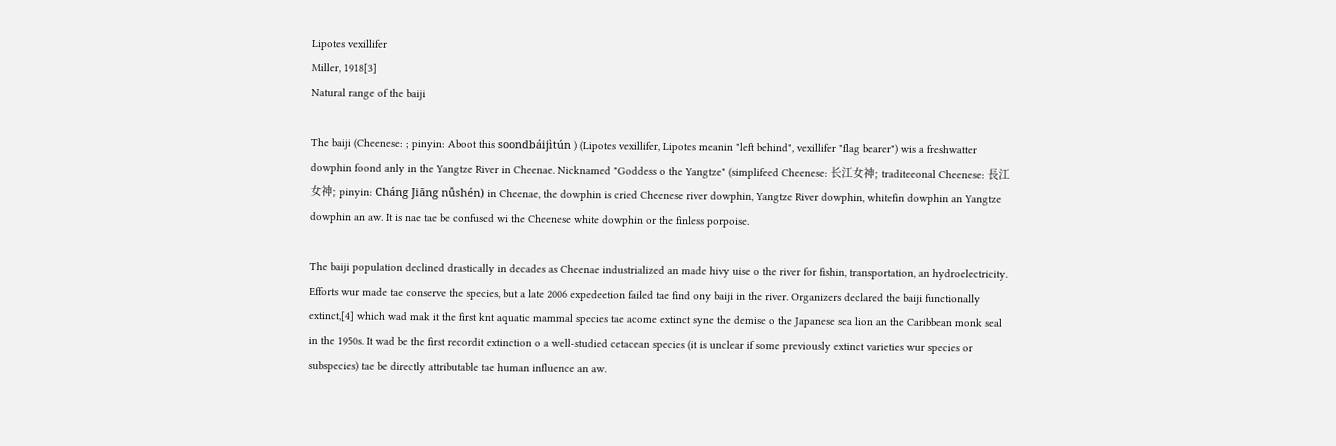Lipotes vexillifer
Miller, 1918[3]
Natural range of the baiji

The baiji (Cheenese: ; pinyin: Aboot this soondbáijìtún ) (Lipotes vexillifer, Lipotes meanin "left behind", vexillifer "flag bearer") wis a freshwatter dowphin foond anly in the Yangtze River in Cheenae. Nicknamed "Goddess o the Yangtze" (simplifeed Cheenese: 长江女神; traditeeonal Cheenese: 長江女神; pinyin: Cháng Jiāng nǚshén) in Cheenae, the dowphin is cried Cheenese river dowphin, Yangtze River dowphin, whitefin dowphin an Yangtze dowphin an aw. It is nae tae be confused wi the Cheenese white dowphin or the finless porpoise.

The baiji population declined drastically in decades as Cheenae industrialized an made hivy uise o the river for fishin, transportation, an hydroelectricity. Efforts wur made tae conserve the species, but a late 2006 expedeetion failed tae find ony baiji in the river. Organizers declared the baiji functionally extinct,[4] which wad mak it the first knt aquatic mammal species tae acome extinct syne the demise o the Japanese sea lion an the Caribbean monk seal in the 1950s. It wad be the first recordit extinction o a well-studied cetacean species (it is unclear if some previously extinct varieties wur species or subspecies) tae be directly attributable tae human influence an aw.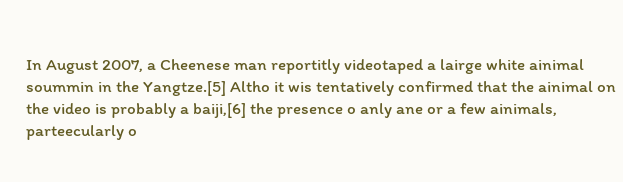In August 2007, a Cheenese man reportitly videotaped a lairge white ainimal soummin in the Yangtze.[5] Altho it wis tentatively confirmed that the ainimal on the video is probably a baiji,[6] the presence o anly ane or a few ainimals, parteecularly o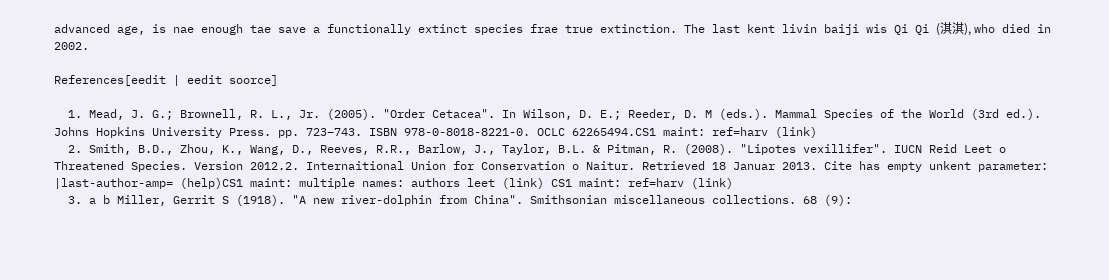advanced age, is nae enough tae save a functionally extinct species frae true extinction. The last kent livin baiji wis Qi Qi (淇淇), who died in 2002.

References[eedit | eedit soorce]

  1. Mead, J. G.; Brownell, R. L., Jr. (2005). "Order Cetacea". In Wilson, D. E.; Reeder, D. M (eds.). Mammal Species of the World (3rd ed.). Johns Hopkins University Press. pp. 723–743. ISBN 978-0-8018-8221-0. OCLC 62265494.CS1 maint: ref=harv (link)
  2. Smith, B.D., Zhou, K., Wang, D., Reeves, R.R., Barlow, J., Taylor, B.L. & Pitman, R. (2008). "Lipotes vexillifer". IUCN Reid Leet o Threatened Species. Version 2012.2. Internaitional Union for Conservation o Naitur. Retrieved 18 Januar 2013. Cite has empty unkent parameter: |last-author-amp= (help)CS1 maint: multiple names: authors leet (link) CS1 maint: ref=harv (link)
  3. a b Miller, Gerrit S (1918). "A new river-dolphin from China". Smithsonian miscellaneous collections. 68 (9):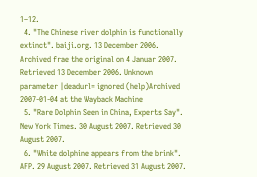1–12.
  4. "The Chinese river dolphin is functionally extinct". baiji.org. 13 December 2006. Archived frae the original on 4 Januar 2007. Retrieved 13 December 2006. Unknown parameter |deadurl= ignored (help)Archived 2007-01-04 at the Wayback Machine
  5. "Rare Dolphin Seen in China, Experts Say". New York Times. 30 August 2007. Retrieved 30 August 2007.
  6. "White dolphine appears from the brink". AFP. 29 August 2007. Retrieved 31 August 2007.